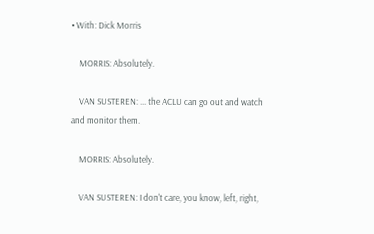• With: Dick Morris

    MORRIS: Absolutely.

    VAN SUSTEREN: ... the ACLU can go out and watch and monitor them.

    MORRIS: Absolutely.

    VAN SUSTEREN: I don't care, you know, left, right,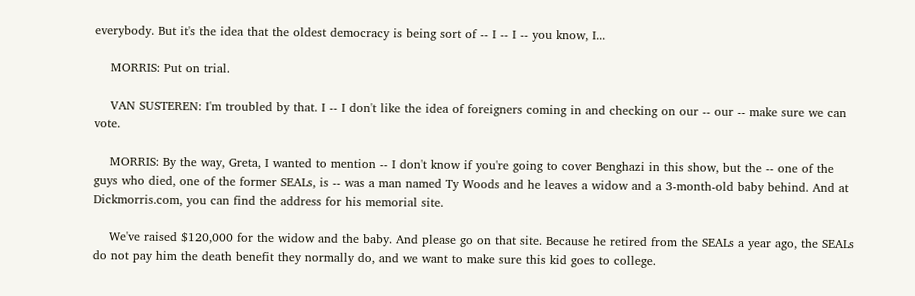everybody. But it's the idea that the oldest democracy is being sort of -- I -- I -- you know, I...

    MORRIS: Put on trial.

    VAN SUSTEREN: I'm troubled by that. I -- I don't like the idea of foreigners coming in and checking on our -- our -- make sure we can vote.

    MORRIS: By the way, Greta, I wanted to mention -- I don't know if you're going to cover Benghazi in this show, but the -- one of the guys who died, one of the former SEALs, is -- was a man named Ty Woods and he leaves a widow and a 3-month-old baby behind. And at Dickmorris.com, you can find the address for his memorial site.

    We've raised $120,000 for the widow and the baby. And please go on that site. Because he retired from the SEALs a year ago, the SEALs do not pay him the death benefit they normally do, and we want to make sure this kid goes to college.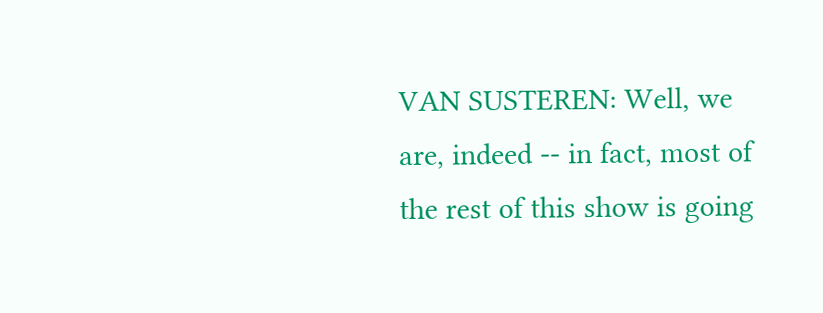VAN SUSTEREN: Well, we are, indeed -- in fact, most of the rest of this show is going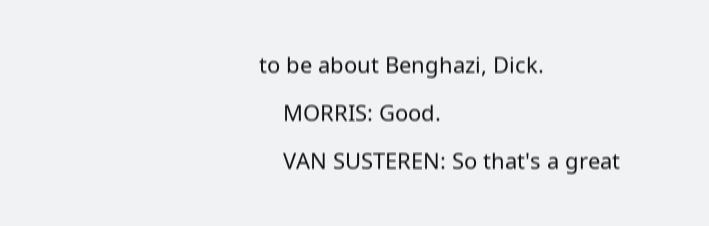to be about Benghazi, Dick.

    MORRIS: Good.

    VAN SUSTEREN: So that's a great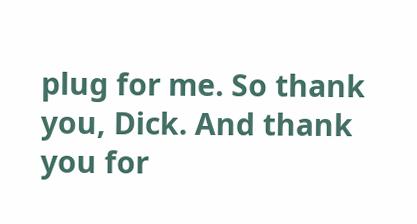plug for me. So thank you, Dick. And thank you for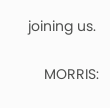joining us.

    MORRIS: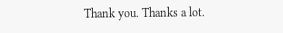Thank you. Thanks a lot.